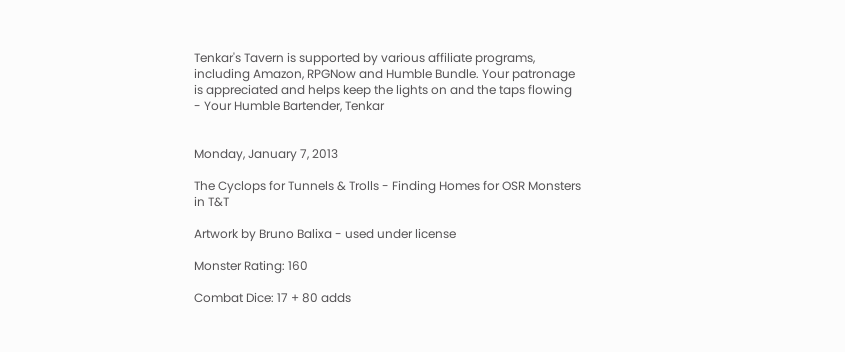Tenkar's Tavern is supported by various affiliate programs, including Amazon, RPGNow and Humble Bundle. Your patronage is appreciated and helps keep the lights on and the taps flowing - Your Humble Bartender, Tenkar


Monday, January 7, 2013

The Cyclops for Tunnels & Trolls - Finding Homes for OSR Monsters in T&T

Artwork by Bruno Balixa - used under license

Monster Rating: 160

Combat Dice: 17 + 80 adds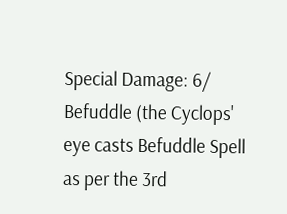Special Damage: 6/ Befuddle (the Cyclops' eye casts Befuddle Spell as per the 3rd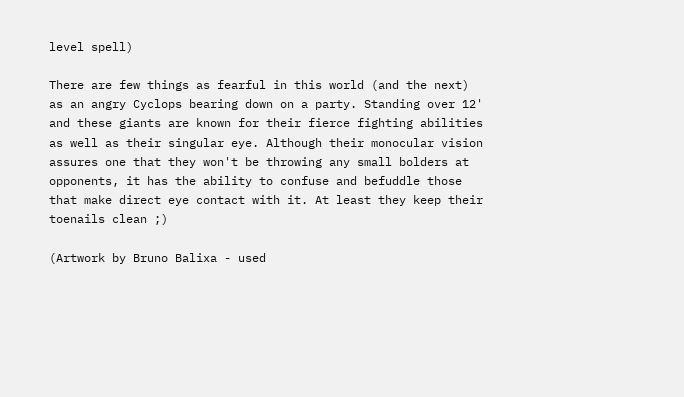level spell)

There are few things as fearful in this world (and the next) as an angry Cyclops bearing down on a party. Standing over 12' and these giants are known for their fierce fighting abilities as well as their singular eye. Although their monocular vision assures one that they won't be throwing any small bolders at opponents, it has the ability to confuse and befuddle those that make direct eye contact with it. At least they keep their toenails clean ;)

(Artwork by Bruno Balixa - used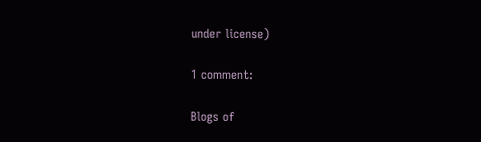under license)

1 comment:

Blogs of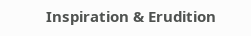Inspiration & Erudition